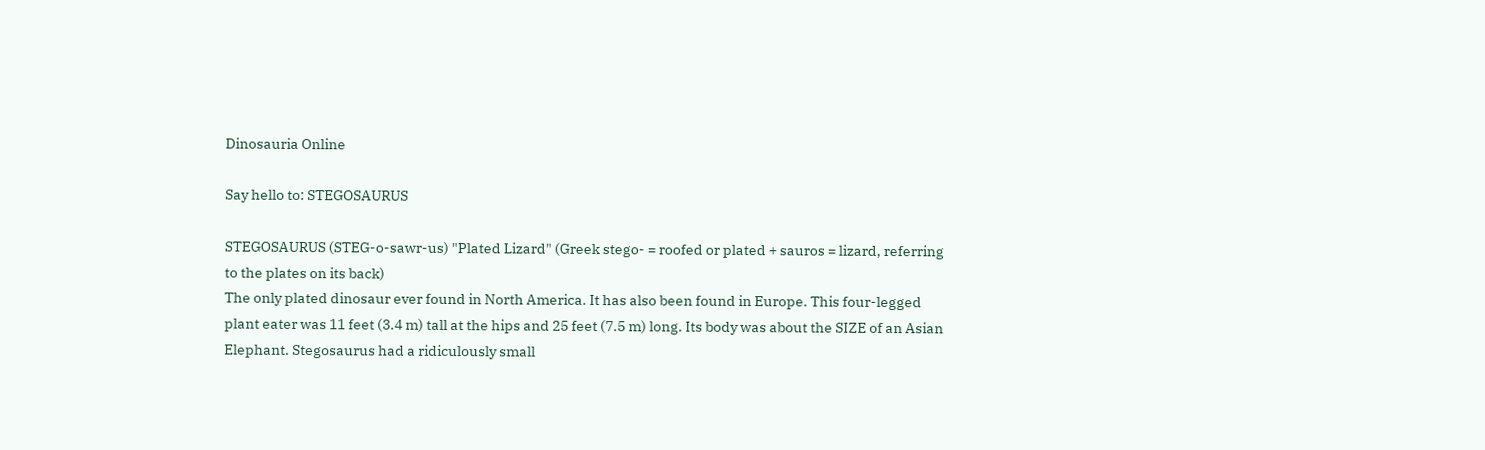Dinosauria Online

Say hello to: STEGOSAURUS

STEGOSAURUS (STEG-o-sawr-us) "Plated Lizard" (Greek stego- = roofed or plated + sauros = lizard, referring to the plates on its back)
The only plated dinosaur ever found in North America. It has also been found in Europe. This four-legged plant eater was 11 feet (3.4 m) tall at the hips and 25 feet (7.5 m) long. Its body was about the SIZE of an Asian Elephant. Stegosaurus had a ridiculously small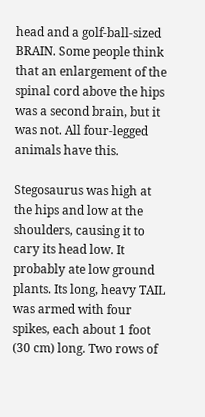head and a golf-ball-sized BRAIN. Some people think that an enlargement of the spinal cord above the hips was a second brain, but it was not. All four-legged animals have this.

Stegosaurus was high at the hips and low at the shoulders, causing it to cary its head low. It probably ate low ground plants. Its long, heavy TAIL was armed with four spikes, each about 1 foot (30 cm) long. Two rows of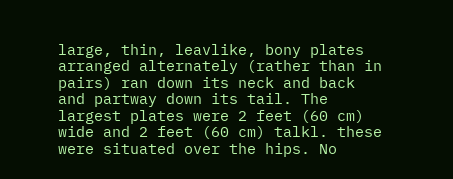large, thin, leavlike, bony plates arranged alternately (rather than in pairs) ran down its neck and back and partway down its tail. The largest plates were 2 feet (60 cm) wide and 2 feet (60 cm) talkl. these were situated over the hips. No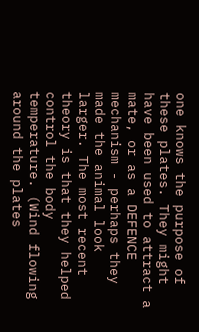one knows the purpose of these plates. They might have been used to attract a mate, or as a DEFENCE mechanism - perhaps they made the animal look larger. The most recent theory is that they helped control the body temperature. (Wind flowing around the plates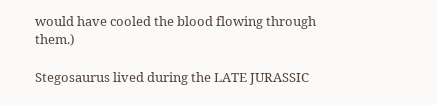would have cooled the blood flowing through them.)

Stegosaurus lived during the LATE JURASSIC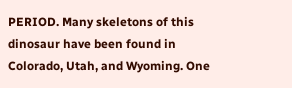PERIOD. Many skeletons of this dinosaur have been found in Colorado, Utah, and Wyoming. One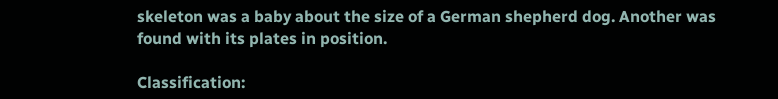skeleton was a baby about the size of a German shepherd dog. Another was found with its plates in position.

Classification: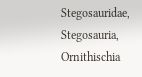Stegosauridae, Stegosauria, Ornithischia